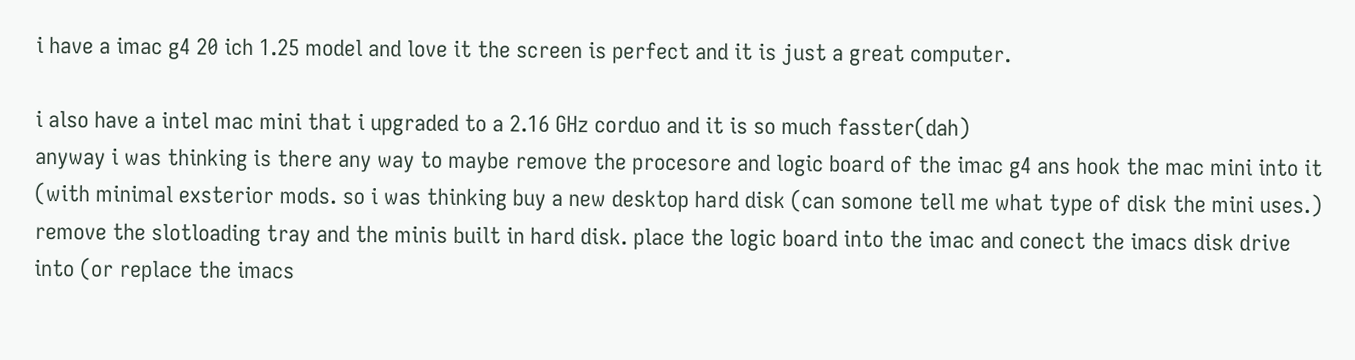i have a imac g4 20 ich 1.25 model and love it the screen is perfect and it is just a great computer.

i also have a intel mac mini that i upgraded to a 2.16 GHz corduo and it is so much fasster(dah)
anyway i was thinking is there any way to maybe remove the procesore and logic board of the imac g4 ans hook the mac mini into it (with minimal exsterior mods. so i was thinking buy a new desktop hard disk (can somone tell me what type of disk the mini uses.) remove the slotloading tray and the minis built in hard disk. place the logic board into the imac and conect the imacs disk drive into (or replace the imacs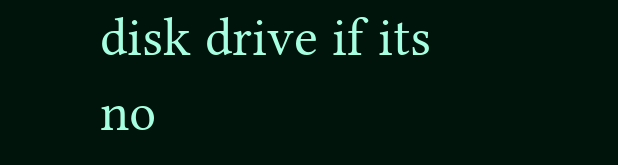disk drive if its no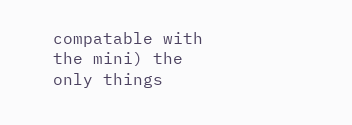compatable with the mini) the only things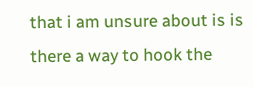that i am unsure about is is there a way to hook the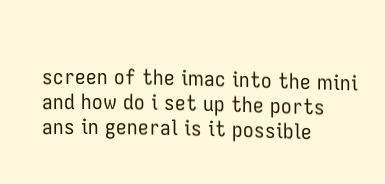screen of the imac into the mini and how do i set up the ports
ans in general is it possible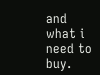and what i need to buy.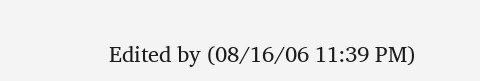Edited by (08/16/06 11:39 PM)